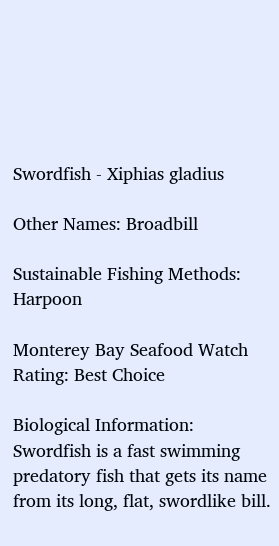Swordfish - Xiphias gladius

Other Names: Broadbill

Sustainable Fishing Methods: Harpoon

Monterey Bay Seafood Watch Rating: Best Choice

Biological Information: Swordfish is a fast swimming predatory fish that gets its name from its long, flat, swordlike bill.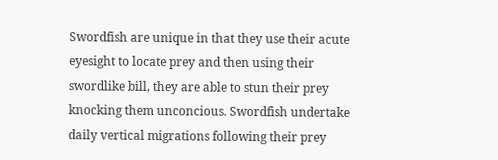Swordfish are unique in that they use their acute eyesight to locate prey and then using their swordlike bill, they are able to stun their prey knocking them unconcious. Swordfish undertake daily vertical migrations following their prey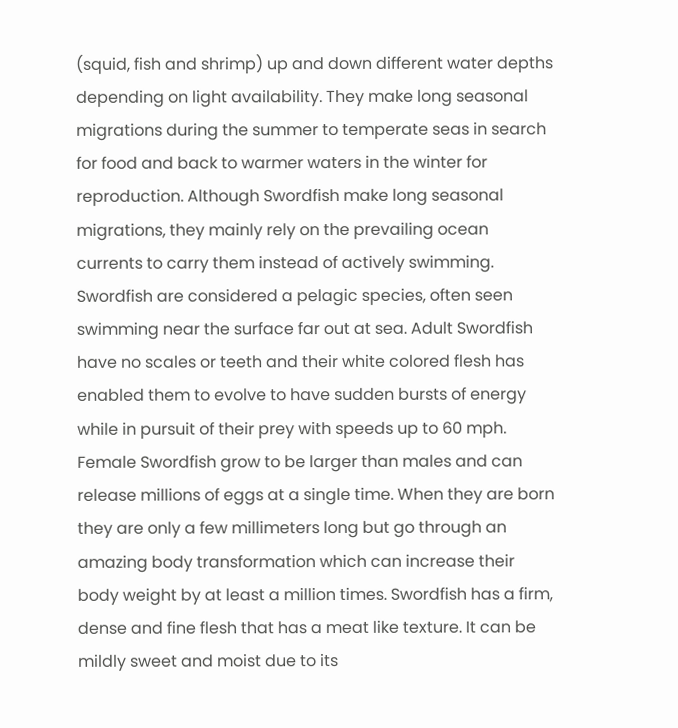(squid, fish and shrimp) up and down different water depths depending on light availability. They make long seasonal migrations during the summer to temperate seas in search for food and back to warmer waters in the winter for reproduction. Although Swordfish make long seasonal migrations, they mainly rely on the prevailing ocean currents to carry them instead of actively swimming. Swordfish are considered a pelagic species, often seen swimming near the surface far out at sea. Adult Swordfish have no scales or teeth and their white colored flesh has enabled them to evolve to have sudden bursts of energy while in pursuit of their prey with speeds up to 60 mph. Female Swordfish grow to be larger than males and can release millions of eggs at a single time. When they are born they are only a few millimeters long but go through an amazing body transformation which can increase their body weight by at least a million times. Swordfish has a firm, dense and fine flesh that has a meat like texture. It can be mildly sweet and moist due to its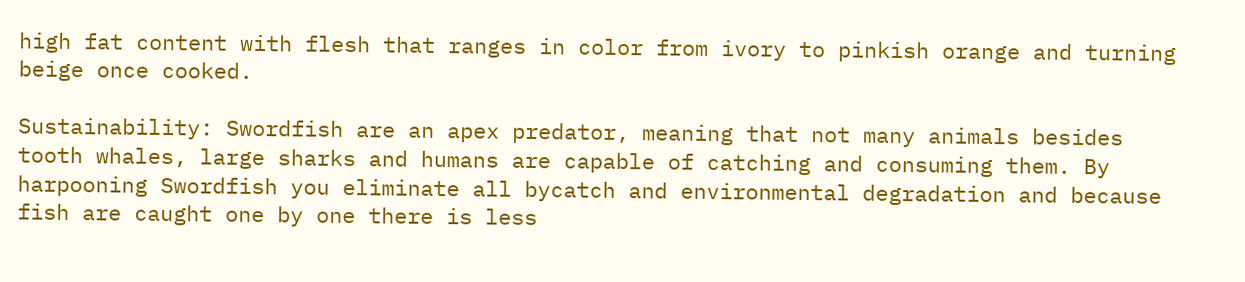high fat content with flesh that ranges in color from ivory to pinkish orange and turning beige once cooked.

Sustainability: Swordfish are an apex predator, meaning that not many animals besides tooth whales, large sharks and humans are capable of catching and consuming them. By harpooning Swordfish you eliminate all bycatch and environmental degradation and because fish are caught one by one there is less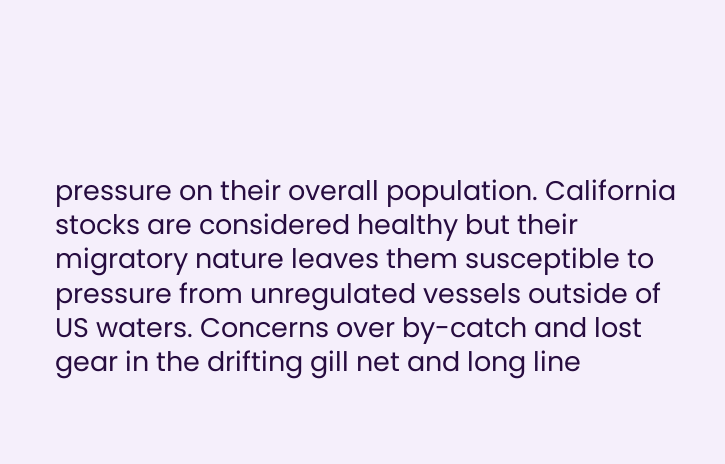pressure on their overall population. California stocks are considered healthy but their migratory nature leaves them susceptible to pressure from unregulated vessels outside of US waters. Concerns over by-catch and lost gear in the drifting gill net and long line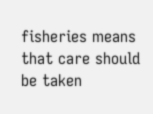fisheries means that care should be taken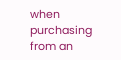when purchasing from an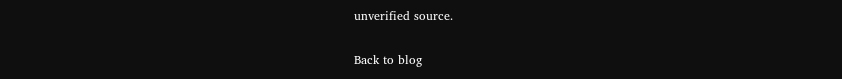unverified source.

Back to blog